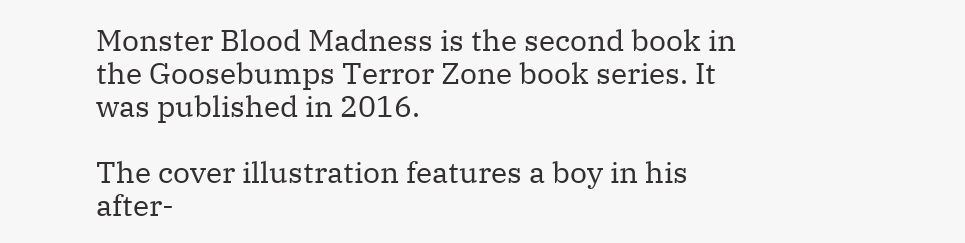Monster Blood Madness is the second book in the Goosebumps Terror Zone book series. It was published in 2016.

The cover illustration features a boy in his after-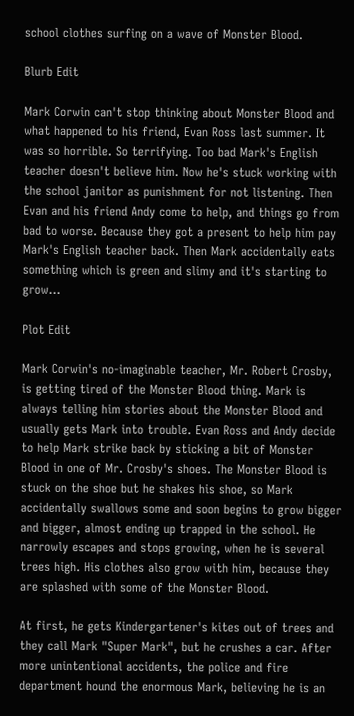school clothes surfing on a wave of Monster Blood.

Blurb Edit

Mark Corwin can't stop thinking about Monster Blood and what happened to his friend, Evan Ross last summer. It was so horrible. So terrifying. Too bad Mark's English teacher doesn't believe him. Now he's stuck working with the school janitor as punishment for not listening. Then Evan and his friend Andy come to help, and things go from bad to worse. Because they got a present to help him pay Mark's English teacher back. Then Mark accidentally eats something which is green and slimy and it's starting to grow...

Plot Edit

Mark Corwin's no-imaginable teacher, Mr. Robert Crosby, is getting tired of the Monster Blood thing. Mark is always telling him stories about the Monster Blood and usually gets Mark into trouble. Evan Ross and Andy decide to help Mark strike back by sticking a bit of Monster Blood in one of Mr. Crosby's shoes. The Monster Blood is stuck on the shoe but he shakes his shoe, so Mark accidentally swallows some and soon begins to grow bigger and bigger, almost ending up trapped in the school. He narrowly escapes and stops growing, when he is several trees high. His clothes also grow with him, because they are splashed with some of the Monster Blood.

At first, he gets Kindergartener's kites out of trees and they call Mark "Super Mark", but he crushes a car. After more unintentional accidents, the police and fire department hound the enormous Mark, believing he is an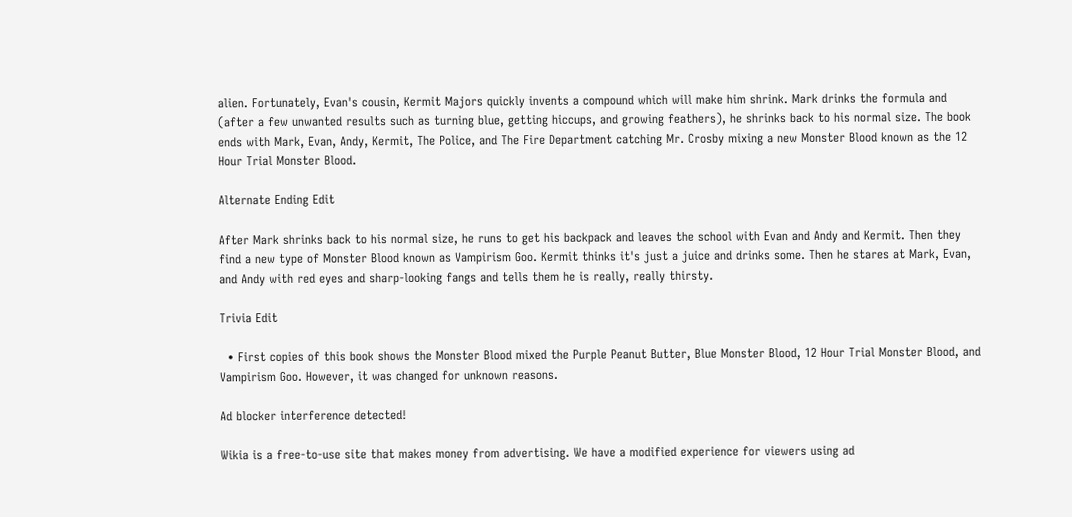alien. Fortunately, Evan's cousin, Kermit Majors quickly invents a compound which will make him shrink. Mark drinks the formula and (after a few unwanted results such as turning blue, getting hiccups, and growing feathers), he shrinks back to his normal size. The book ends with Mark, Evan, Andy, Kermit, The Police, and The Fire Department catching Mr. Crosby mixing a new Monster Blood known as the 12 Hour Trial Monster Blood.

Alternate Ending Edit

After Mark shrinks back to his normal size, he runs to get his backpack and leaves the school with Evan and Andy and Kermit. Then they find a new type of Monster Blood known as Vampirism Goo. Kermit thinks it's just a juice and drinks some. Then he stares at Mark, Evan, and Andy with red eyes and sharp-looking fangs and tells them he is really, really thirsty.

Trivia Edit

  • First copies of this book shows the Monster Blood mixed the Purple Peanut Butter, Blue Monster Blood, 12 Hour Trial Monster Blood, and Vampirism Goo. However, it was changed for unknown reasons.

Ad blocker interference detected!

Wikia is a free-to-use site that makes money from advertising. We have a modified experience for viewers using ad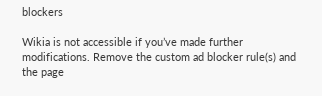blockers

Wikia is not accessible if you’ve made further modifications. Remove the custom ad blocker rule(s) and the page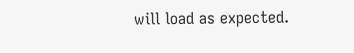will load as expected.